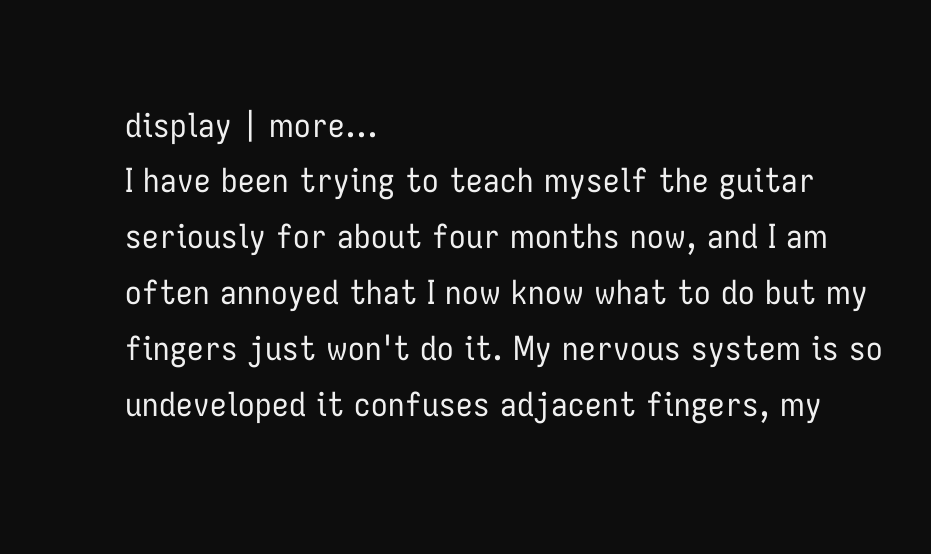display | more...
I have been trying to teach myself the guitar seriously for about four months now, and I am often annoyed that I now know what to do but my fingers just won't do it. My nervous system is so undeveloped it confuses adjacent fingers, my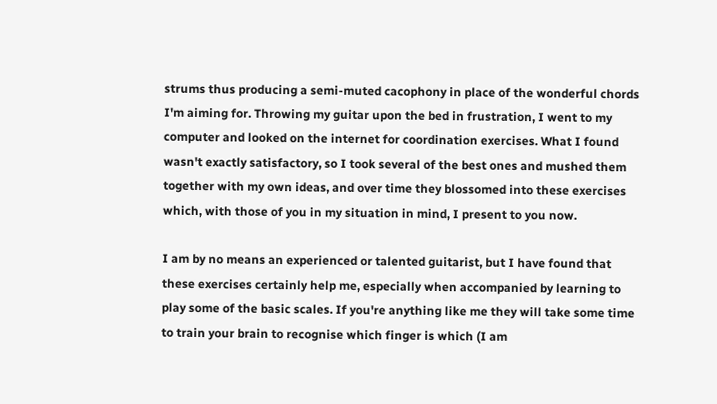strums thus producing a semi-muted cacophony in place of the wonderful chords I'm aiming for. Throwing my guitar upon the bed in frustration, I went to my computer and looked on the internet for coordination exercises. What I found wasn't exactly satisfactory, so I took several of the best ones and mushed them together with my own ideas, and over time they blossomed into these exercises which, with those of you in my situation in mind, I present to you now.

I am by no means an experienced or talented guitarist, but I have found that these exercises certainly help me, especially when accompanied by learning to play some of the basic scales. If you're anything like me they will take some time to train your brain to recognise which finger is which (I am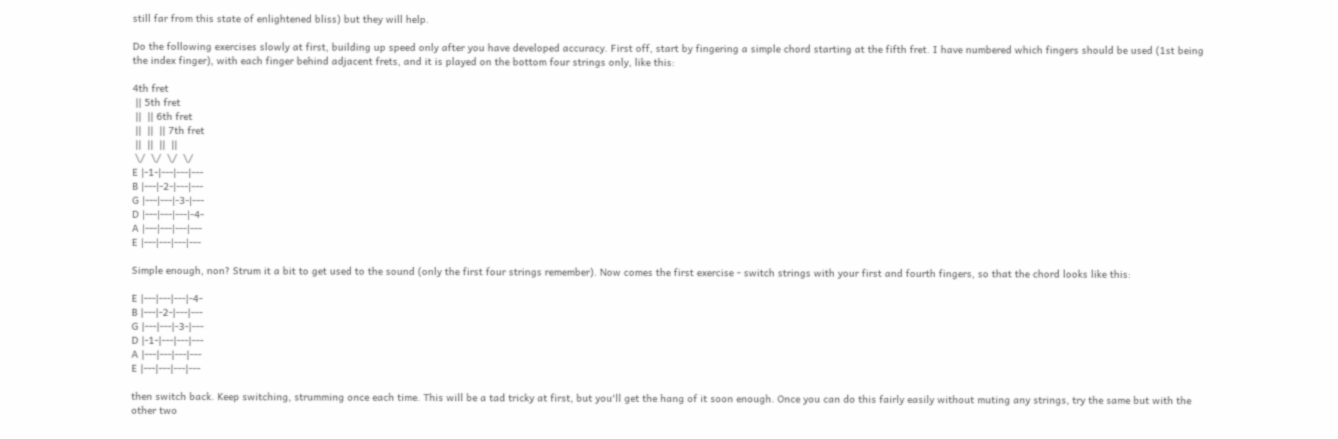still far from this state of enlightened bliss) but they will help.

Do the following exercises slowly at first, building up speed only after you have developed accuracy. First off, start by fingering a simple chord starting at the fifth fret. I have numbered which fingers should be used (1st being the index finger), with each finger behind adjacent frets, and it is played on the bottom four strings only, like this:

4th fret
 || 5th fret
 ||  || 6th fret
 ||  ||  || 7th fret
 ||  ||  ||  ||
 \/  \/  \/  \/
E |-1-|---|---|---
B |---|-2-|---|---
G |---|---|-3-|---
D |---|---|---|-4-
A |---|---|---|---
E |---|---|---|---

Simple enough, non? Strum it a bit to get used to the sound (only the first four strings remember). Now comes the first exercise - switch strings with your first and fourth fingers, so that the chord looks like this:

E |---|---|---|-4-
B |---|-2-|---|---
G |---|---|-3-|---
D |-1-|---|---|---
A |---|---|---|---
E |---|---|---|---

then switch back. Keep switching, strumming once each time. This will be a tad tricky at first, but you'll get the hang of it soon enough. Once you can do this fairly easily without muting any strings, try the same but with the other two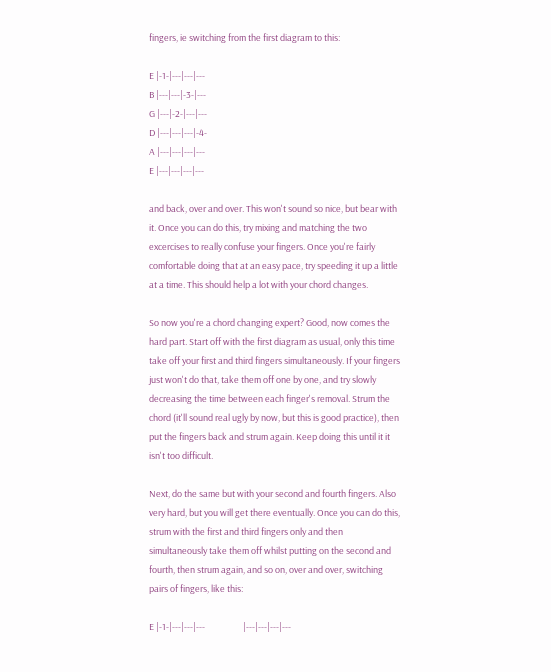fingers, ie switching from the first diagram to this:

E |-1-|---|---|---
B |---|---|-3-|---
G |---|-2-|---|---
D |---|---|---|-4-
A |---|---|---|---
E |---|---|---|---

and back, over and over. This won't sound so nice, but bear with it. Once you can do this, try mixing and matching the two excercises to really confuse your fingers. Once you're fairly comfortable doing that at an easy pace, try speeding it up a little at a time. This should help a lot with your chord changes.

So now you're a chord changing expert? Good, now comes the hard part. Start off with the first diagram as usual, only this time take off your first and third fingers simultaneously. If your fingers just won't do that, take them off one by one, and try slowly decreasing the time between each finger's removal. Strum the chord (it'll sound real ugly by now, but this is good practice), then put the fingers back and strum again. Keep doing this until it it isn't too difficult.

Next, do the same but with your second and fourth fingers. Also very hard, but you will get there eventually. Once you can do this, strum with the first and third fingers only and then simultaneously take them off whilst putting on the second and fourth, then strum again, and so on, over and over, switching pairs of fingers, like this:

E |-1-|---|---|---                   |---|---|---|---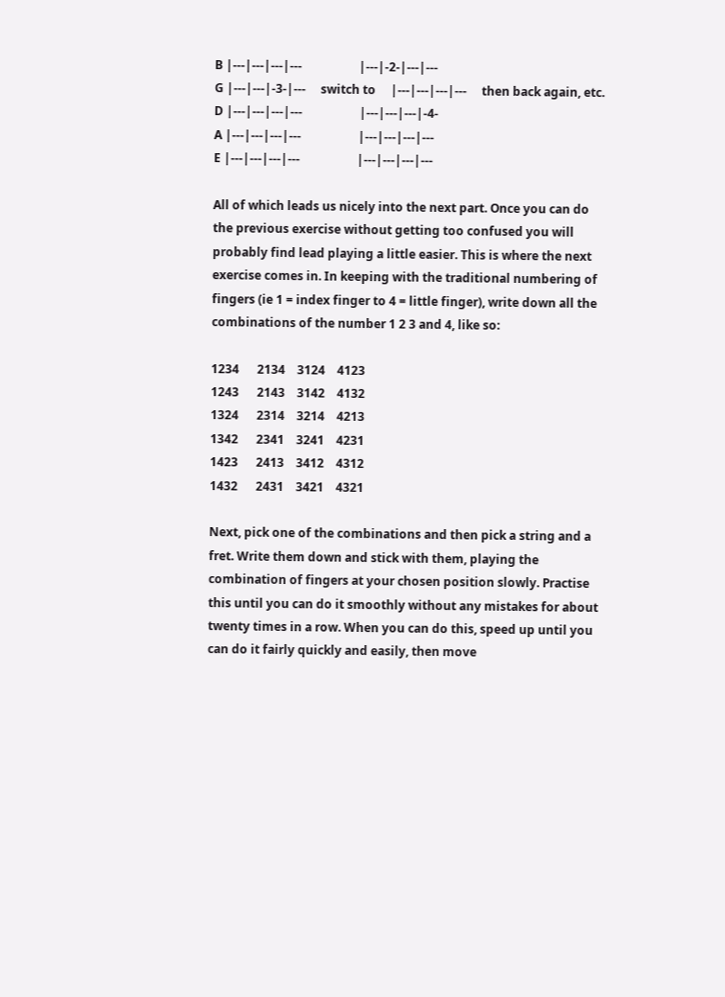B |---|---|---|---                   |---|-2-|---|---
G |---|---|-3-|---     switch to     |---|---|---|---     then back again, etc.
D |---|---|---|---                   |---|---|---|-4-
A |---|---|---|---                   |---|---|---|---
E |---|---|---|---                   |---|---|---|---

All of which leads us nicely into the next part. Once you can do the previous exercise without getting too confused you will probably find lead playing a little easier. This is where the next exercise comes in. In keeping with the traditional numbering of fingers (ie 1 = index finger to 4 = little finger), write down all the combinations of the number 1 2 3 and 4, like so:

1234      2134    3124    4123
1243      2143    3142    4132
1324      2314    3214    4213
1342      2341    3241    4231
1423      2413    3412    4312
1432      2431    3421    4321

Next, pick one of the combinations and then pick a string and a fret. Write them down and stick with them, playing the combination of fingers at your chosen position slowly. Practise this until you can do it smoothly without any mistakes for about twenty times in a row. When you can do this, speed up until you can do it fairly quickly and easily, then move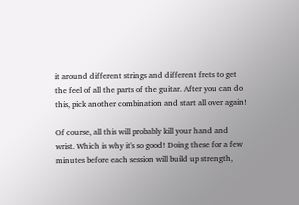it around different strings and different frets to get the feel of all the parts of the guitar. After you can do this, pick another combination and start all over again!

Of course, all this will probably kill your hand and wrist. Which is why it's so good! Doing these for a few minutes before each session will build up strength,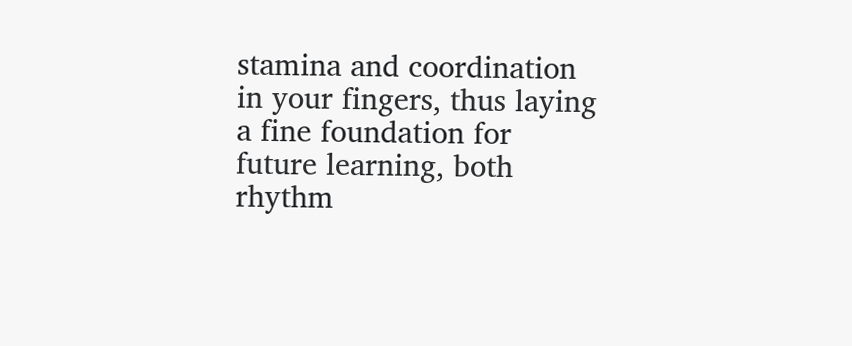stamina and coordination in your fingers, thus laying a fine foundation for future learning, both rhythm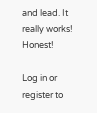and lead. It really works! Honest!

Log in or register to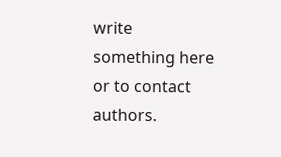write something here or to contact authors.